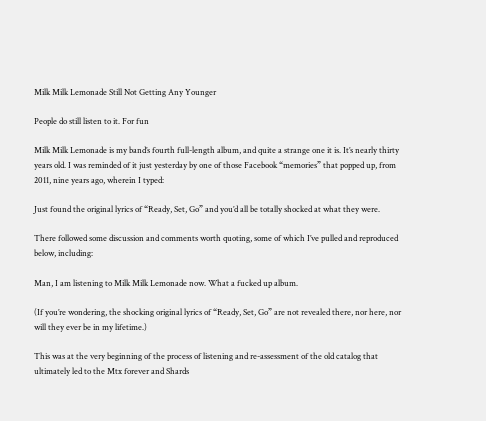Milk Milk Lemonade Still Not Getting Any Younger

People do still listen to it. For fun

Milk Milk Lemonade is my band’s fourth full-length album, and quite a strange one it is. It’s nearly thirty years old. I was reminded of it just yesterday by one of those Facebook “memories” that popped up, from 2011, nine years ago, wherein I typed:

Just found the original lyrics of “Ready, Set, Go” and you’d all be totally shocked at what they were.

There followed some discussion and comments worth quoting, some of which I’ve pulled and reproduced below, including:

Man, I am listening to Milk Milk Lemonade now. What a fucked up album.

(If you’re wondering, the shocking original lyrics of “Ready, Set, Go” are not revealed there, nor here, nor will they ever be in my lifetime.)

This was at the very beginning of the process of listening and re-assessment of the old catalog that ultimately led to the Mtx forever and Shards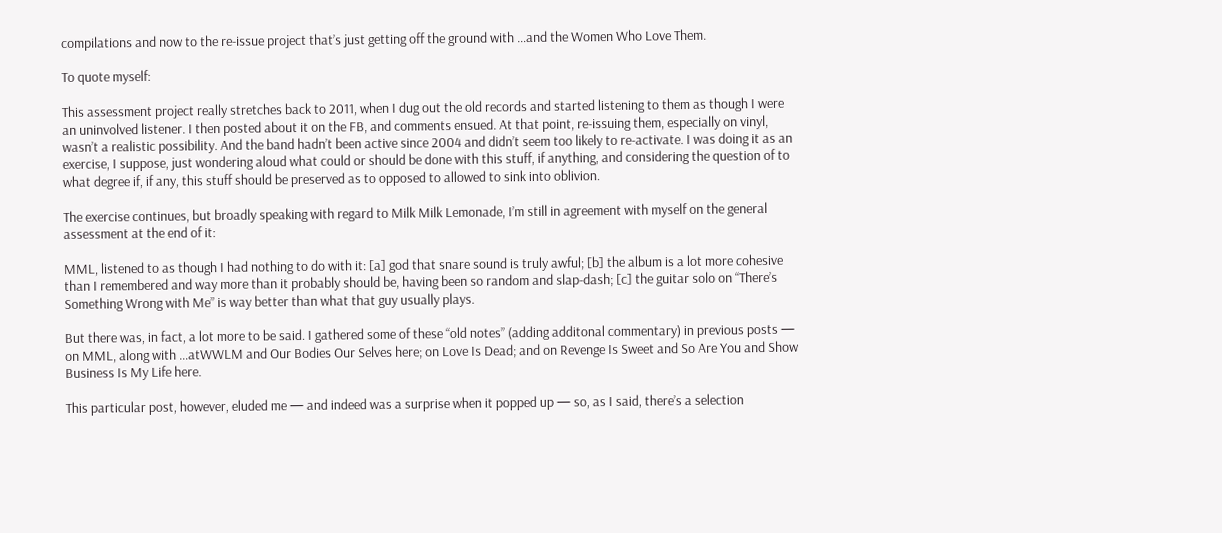compilations and now to the re-issue project that’s just getting off the ground with …and the Women Who Love Them.

To quote myself:

This assessment project really stretches back to 2011, when I dug out the old records and started listening to them as though I were an uninvolved listener. I then posted about it on the FB, and comments ensued. At that point, re-issuing them, especially on vinyl, wasn’t a realistic possibility. And the band hadn’t been active since 2004 and didn’t seem too likely to re-activate. I was doing it as an exercise, I suppose, just wondering aloud what could or should be done with this stuff, if anything, and considering the question of to what degree if, if any, this stuff should be preserved as to opposed to allowed to sink into oblivion.

The exercise continues, but broadly speaking with regard to Milk Milk Lemonade, I’m still in agreement with myself on the general assessment at the end of it:

MML, listened to as though I had nothing to do with it: [a] god that snare sound is truly awful; [b] the album is a lot more cohesive than I remembered and way more than it probably should be, having been so random and slap-dash; [c] the guitar solo on “There’s Something Wrong with Me” is way better than what that guy usually plays.

But there was, in fact, a lot more to be said. I gathered some of these “old notes” (adding additonal commentary) in previous posts — on MML, along with …atWWLM and Our Bodies Our Selves here; on Love Is Dead; and on Revenge Is Sweet and So Are You and Show Business Is My Life here.

This particular post, however, eluded me — and indeed was a surprise when it popped up — so, as I said, there’s a selection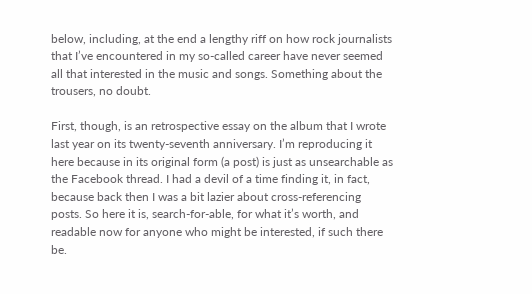below, including, at the end a lengthy riff on how rock journalists that I’ve encountered in my so-called career have never seemed all that interested in the music and songs. Something about the trousers, no doubt.

First, though, is an retrospective essay on the album that I wrote last year on its twenty-seventh anniversary. I’m reproducing it here because in its original form (a post) is just as unsearchable as the Facebook thread. I had a devil of a time finding it, in fact, because back then I was a bit lazier about cross-referencing posts. So here it is, search-for-able, for what it’s worth, and readable now for anyone who might be interested, if such there be.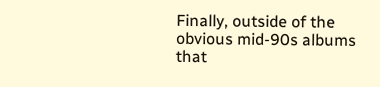Finally, outside of the obvious mid-90s albums that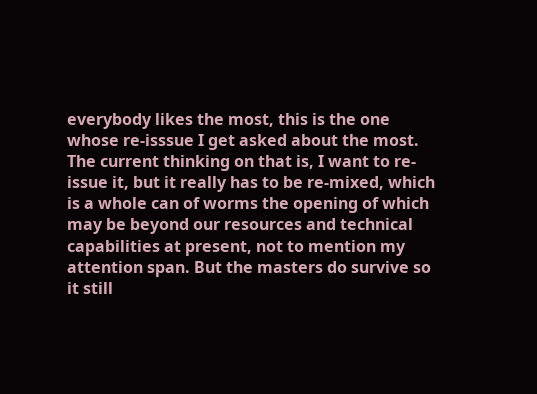everybody likes the most, this is the one whose re-isssue I get asked about the most. The current thinking on that is, I want to re-issue it, but it really has to be re-mixed, which is a whole can of worms the opening of which may be beyond our resources and technical capabilities at present, not to mention my attention span. But the masters do survive so it still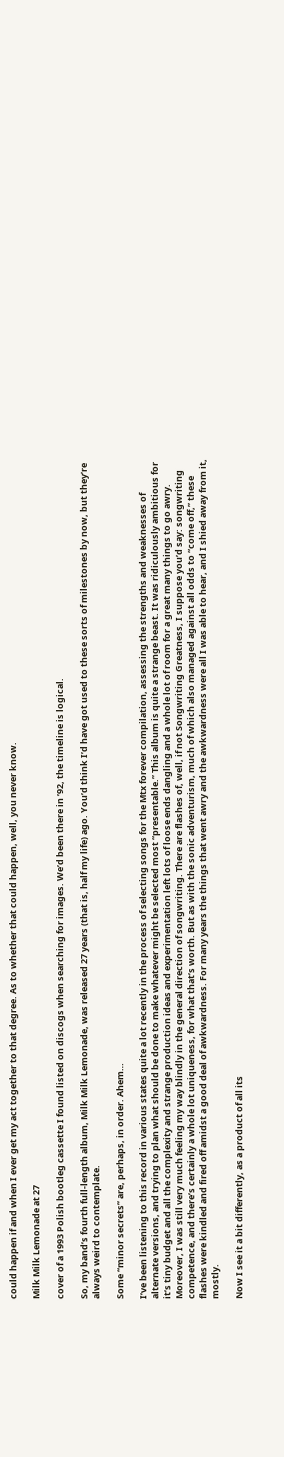could happen if and when I ever get my act together to that degree. As to whether that could happen, well, you never know.

Milk Milk Lemonade at 27

cover of a 1993 Polish bootleg cassette I found listed on discogs when searching for images. We’d been there in ’92, the timeline is logical.

So, my band’s fourth full-length album, Milk Milk Lemonade, was released 27 years (that is, half my life) ago. You’d think I’d have got used to these sorts of milestones by now, but they’re always weird to contemplate.

Some “minor secrets” are, perhaps, in order. Ahem…

I’ve been listening to this record in various states quite a lot recently in the process of selecting songs for the Mtx forever compilation, assessing the strengths and weaknesses of alternate versions, and trying to plan what should be done to make whatever might be selected most “presentable.” This album is quite a strange beast. It was ridiculously ambitious for it’s tiny budget and all the complexity and strange production ideas and experimentation left lots of loose ends dangling and a whole lot of room for a great many things to go awry. Moreover, I was still very much feeling my way blindly in the general direction of songwriting. There are flashes of, well, if not Songwriting Greatness, I suppose you’d say: songwriting competence, and there’s certainly a whole lot uniqueness, for what that’s worth. But as with the sonic adventurism, much of which also managed against all odds to “come off,” these flashes were kindled and fired off amidst a good deal of awkwardness. For many years the things that went awry and the awkwardness were all I was able to hear, and I shied away from it, mostly.

Now I see it a bit differently, as a product of all its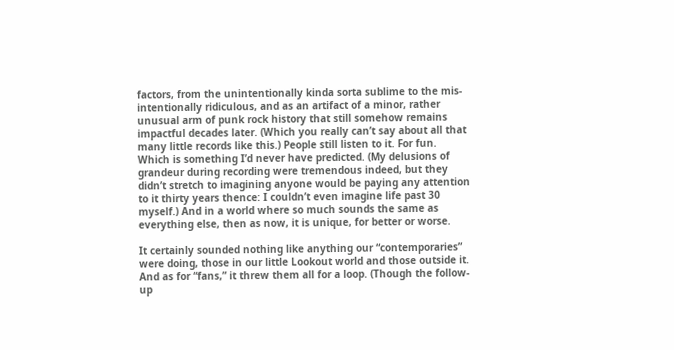factors, from the unintentionally kinda sorta sublime to the mis-intentionally ridiculous, and as an artifact of a minor, rather unusual arm of punk rock history that still somehow remains impactful decades later. (Which you really can’t say about all that many little records like this.) People still listen to it. For fun. Which is something I’d never have predicted. (My delusions of grandeur during recording were tremendous indeed, but they didn’t stretch to imagining anyone would be paying any attention to it thirty years thence: I couldn’t even imagine life past 30 myself.) And in a world where so much sounds the same as everything else, then as now, it is unique, for better or worse.

It certainly sounded nothing like anything our “contemporaries” were doing, those in our little Lookout world and those outside it. And as for “fans,” it threw them all for a loop. (Though the follow-up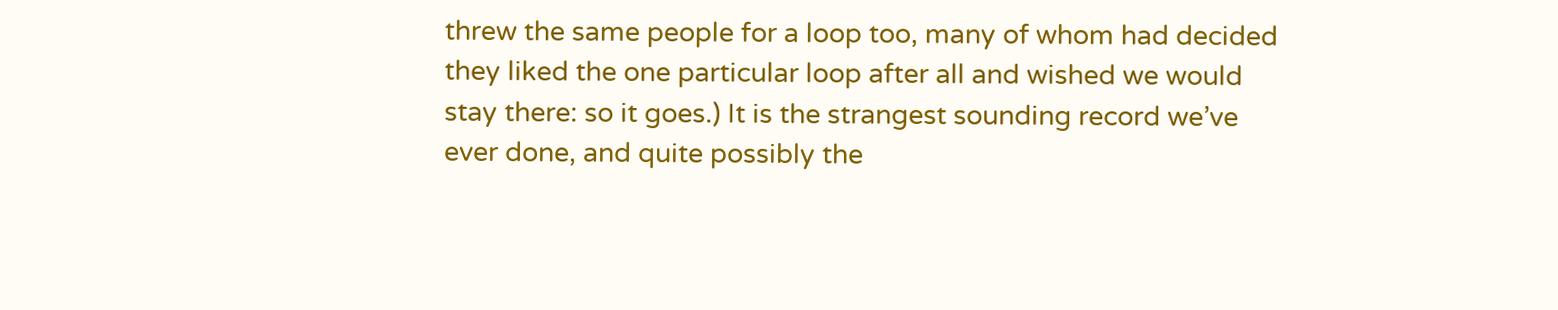threw the same people for a loop too, many of whom had decided they liked the one particular loop after all and wished we would stay there: so it goes.) It is the strangest sounding record we’ve ever done, and quite possibly the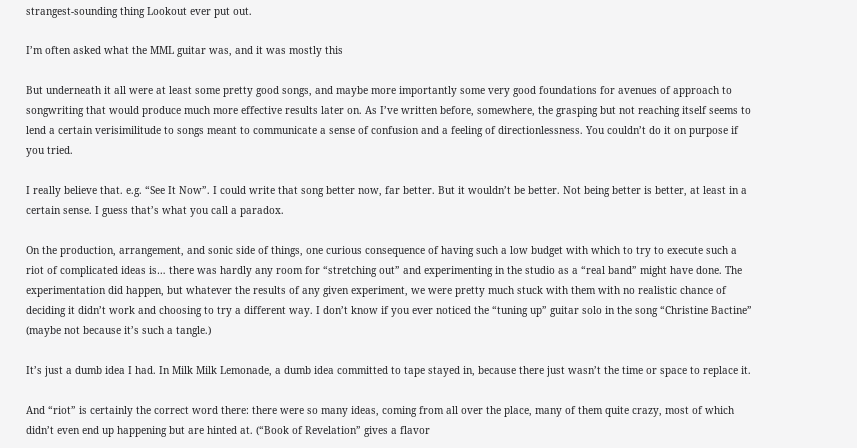strangest-sounding thing Lookout ever put out.

I’m often asked what the MML guitar was, and it was mostly this

But underneath it all were at least some pretty good songs, and maybe more importantly some very good foundations for avenues of approach to songwriting that would produce much more effective results later on. As I’ve written before, somewhere, the grasping but not reaching itself seems to lend a certain verisimilitude to songs meant to communicate a sense of confusion and a feeling of directionlessness. You couldn’t do it on purpose if you tried.

I really believe that. e.g. “See It Now”. I could write that song better now, far better. But it wouldn’t be better. Not being better is better, at least in a certain sense. I guess that’s what you call a paradox.

On the production, arrangement, and sonic side of things, one curious consequence of having such a low budget with which to try to execute such a riot of complicated ideas is… there was hardly any room for “stretching out” and experimenting in the studio as a “real band” might have done. The experimentation did happen, but whatever the results of any given experiment, we were pretty much stuck with them with no realistic chance of deciding it didn’t work and choosing to try a different way. I don’t know if you ever noticed the “tuning up” guitar solo in the song “Christine Bactine” (maybe not because it’s such a tangle.)

It’s just a dumb idea I had. In Milk Milk Lemonade, a dumb idea committed to tape stayed in, because there just wasn’t the time or space to replace it.

And “riot” is certainly the correct word there: there were so many ideas, coming from all over the place, many of them quite crazy, most of which didn’t even end up happening but are hinted at. (“Book of Revelation” gives a flavor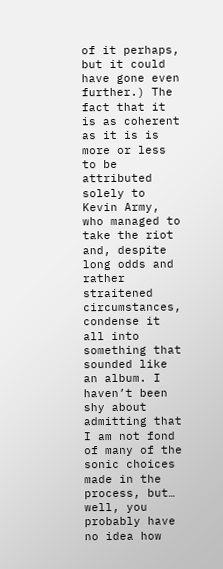of it perhaps, but it could have gone even further.) The fact that it is as coherent as it is is more or less to be attributed solely to Kevin Army, who managed to take the riot and, despite long odds and rather straitened circumstances, condense it all into something that sounded like an album. I haven’t been shy about admitting that I am not fond of many of the sonic choices made in the process, but… well, you probably have no idea how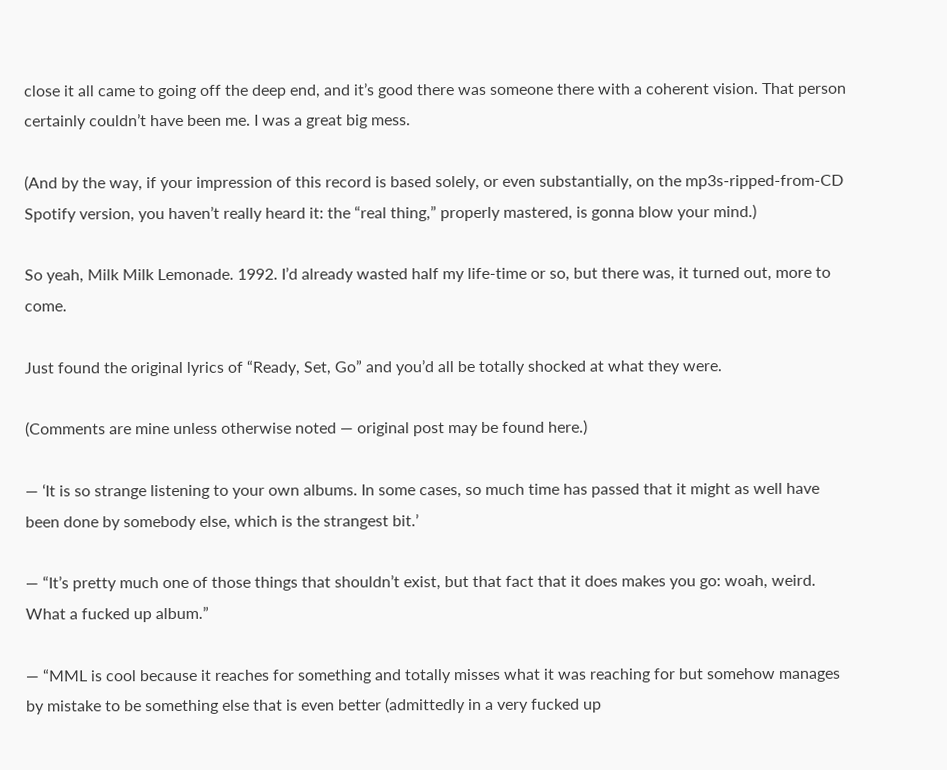close it all came to going off the deep end, and it’s good there was someone there with a coherent vision. That person certainly couldn’t have been me. I was a great big mess.

(And by the way, if your impression of this record is based solely, or even substantially, on the mp3s-ripped-from-CD Spotify version, you haven’t really heard it: the “real thing,” properly mastered, is gonna blow your mind.)

So yeah, Milk Milk Lemonade. 1992. I’d already wasted half my life-time or so, but there was, it turned out, more to come.

Just found the original lyrics of “Ready, Set, Go” and you’d all be totally shocked at what they were.

(Comments are mine unless otherwise noted — original post may be found here.)

— ‘It is so strange listening to your own albums. In some cases, so much time has passed that it might as well have been done by somebody else, which is the strangest bit.’

— “It’s pretty much one of those things that shouldn’t exist, but that fact that it does makes you go: woah, weird. What a fucked up album.”

— “MML is cool because it reaches for something and totally misses what it was reaching for but somehow manages by mistake to be something else that is even better (admittedly in a very fucked up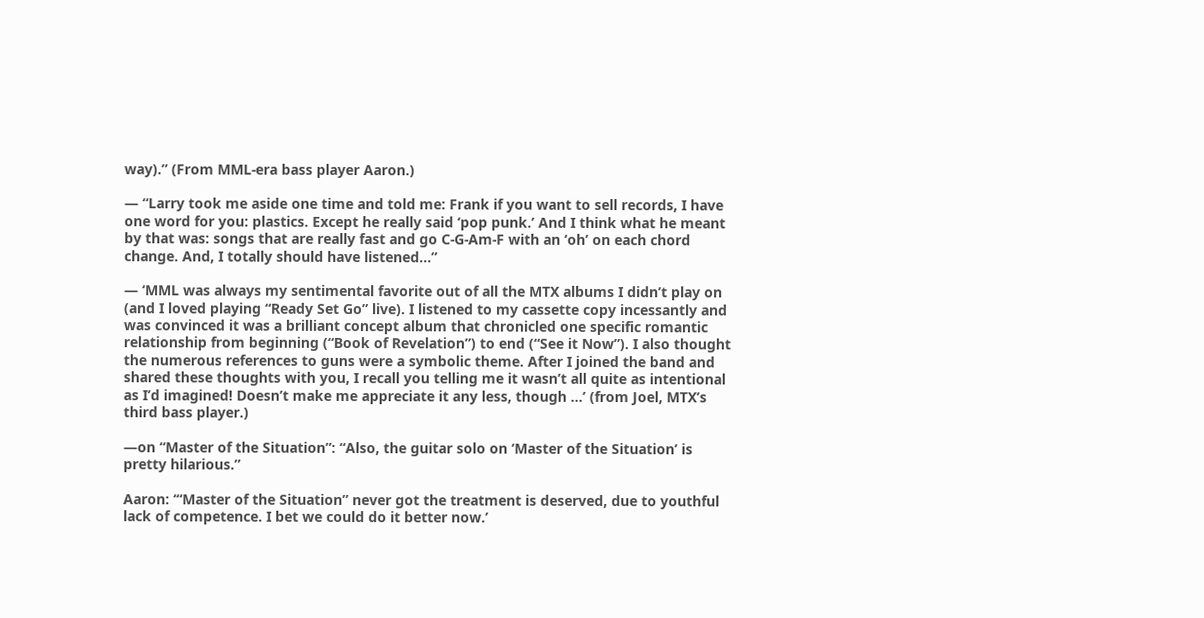way).” (From MML-era bass player Aaron.)

— “Larry took me aside one time and told me: Frank if you want to sell records, I have one word for you: plastics. Except he really said ‘pop punk.’ And I think what he meant by that was: songs that are really fast and go C-G-Am-F with an ‘oh’ on each chord change. And, I totally should have listened…”

— ‘MML was always my sentimental favorite out of all the MTX albums I didn’t play on (and I loved playing “Ready Set Go” live). I listened to my cassette copy incessantly and was convinced it was a brilliant concept album that chronicled one specific romantic relationship from beginning (“Book of Revelation”) to end (“See it Now”). I also thought the numerous references to guns were a symbolic theme. After I joined the band and shared these thoughts with you, I recall you telling me it wasn’t all quite as intentional as I’d imagined! Doesn’t make me appreciate it any less, though …’ (from Joel, MTX’s third bass player.)

—on “Master of the Situation”: “Also, the guitar solo on ‘Master of the Situation’ is pretty hilarious.”

Aaron: ‘“Master of the Situation” never got the treatment is deserved, due to youthful lack of competence. I bet we could do it better now.’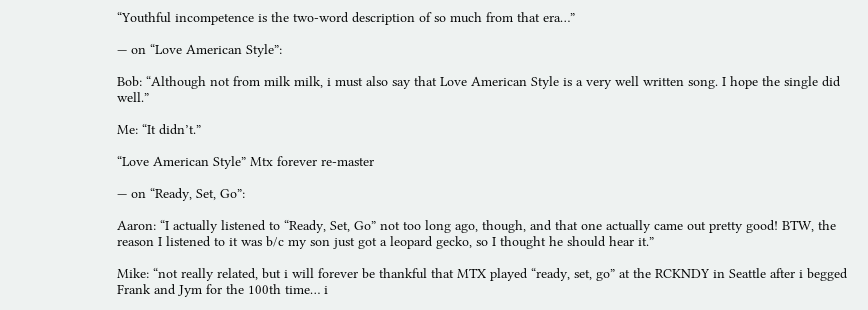“Youthful incompetence is the two-word description of so much from that era…”

— on “Love American Style”:

Bob: “Although not from milk milk, i must also say that Love American Style is a very well written song. I hope the single did well.”

Me: “It didn’t.”

“Love American Style” Mtx forever re-master

— on “Ready, Set, Go”:

Aaron: “I actually listened to “Ready, Set, Go” not too long ago, though, and that one actually came out pretty good! BTW, the reason I listened to it was b/c my son just got a leopard gecko, so I thought he should hear it.”

Mike: “not really related, but i will forever be thankful that MTX played “ready, set, go” at the RCKNDY in Seattle after i begged Frank and Jym for the 100th time… i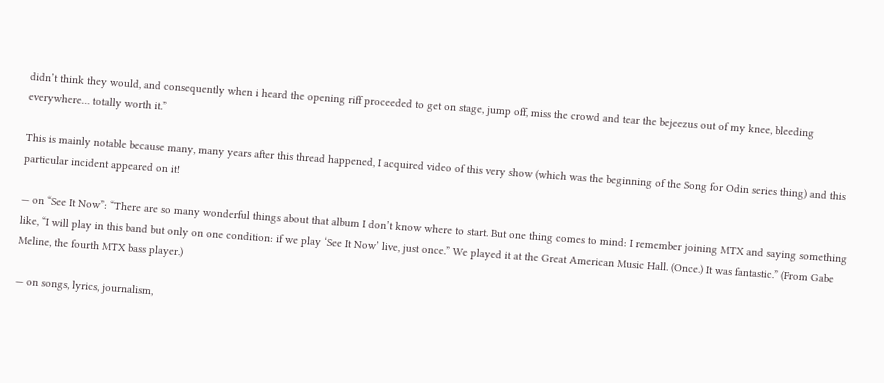didn’t think they would, and consequently when i heard the opening riff proceeded to get on stage, jump off, miss the crowd and tear the bejeezus out of my knee, bleeding everywhere… totally worth it.”

This is mainly notable because many, many years after this thread happened, I acquired video of this very show (which was the beginning of the Song for Odin series thing) and this particular incident appeared on it!

— on “See It Now”: “There are so many wonderful things about that album I don’t know where to start. But one thing comes to mind: I remember joining MTX and saying something like, “I will play in this band but only on one condition: if we play ‘See It Now’ live, just once.” We played it at the Great American Music Hall. (Once.) It was fantastic.” (From Gabe Meline, the fourth MTX bass player.)

— on songs, lyrics, journalism,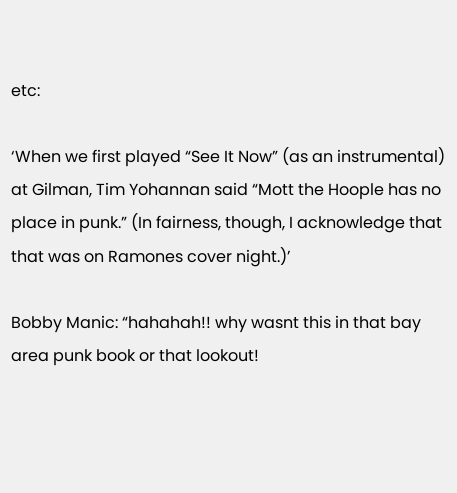etc:

‘When we first played “See It Now” (as an instrumental) at Gilman, Tim Yohannan said “Mott the Hoople has no place in punk.” (In fairness, though, I acknowledge that that was on Ramones cover night.)’

Bobby Manic: “hahahah!! why wasnt this in that bay area punk book or that lookout!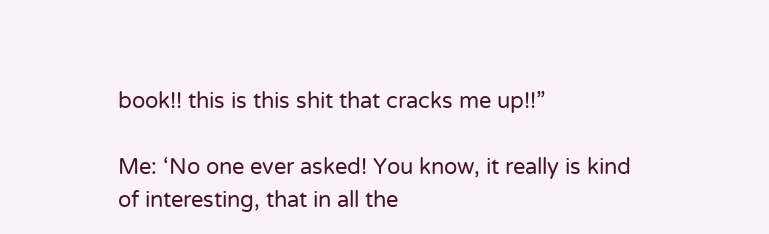book!! this is this shit that cracks me up!!”

Me: ‘No one ever asked! You know, it really is kind of interesting, that in all the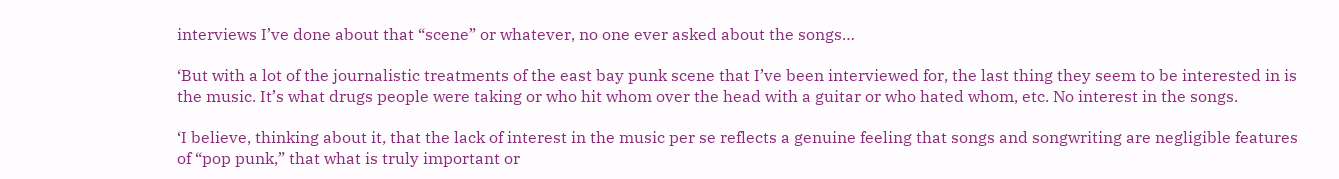interviews I’ve done about that “scene” or whatever, no one ever asked about the songs…

‘But with a lot of the journalistic treatments of the east bay punk scene that I’ve been interviewed for, the last thing they seem to be interested in is the music. It’s what drugs people were taking or who hit whom over the head with a guitar or who hated whom, etc. No interest in the songs.

‘I believe, thinking about it, that the lack of interest in the music per se reflects a genuine feeling that songs and songwriting are negligible features of “pop punk,” that what is truly important or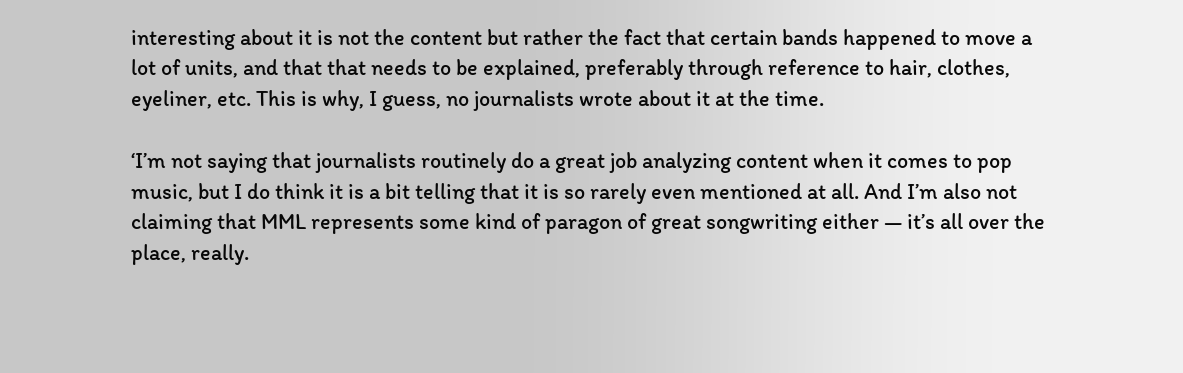interesting about it is not the content but rather the fact that certain bands happened to move a lot of units, and that that needs to be explained, preferably through reference to hair, clothes, eyeliner, etc. This is why, I guess, no journalists wrote about it at the time.

‘I’m not saying that journalists routinely do a great job analyzing content when it comes to pop music, but I do think it is a bit telling that it is so rarely even mentioned at all. And I’m also not claiming that MML represents some kind of paragon of great songwriting either — it’s all over the place, really.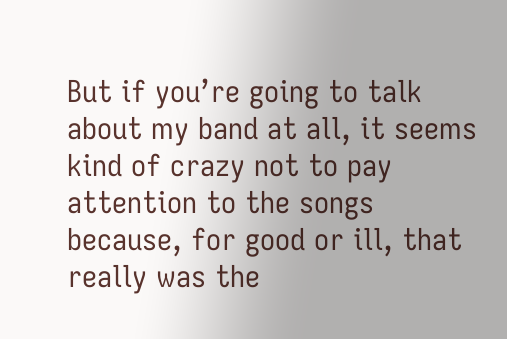But if you’re going to talk about my band at all, it seems kind of crazy not to pay attention to the songs because, for good or ill, that really was the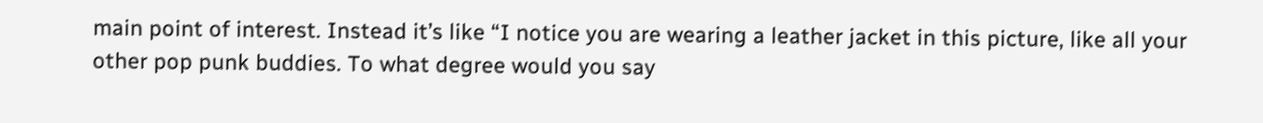main point of interest. Instead it’s like “I notice you are wearing a leather jacket in this picture, like all your other pop punk buddies. To what degree would you say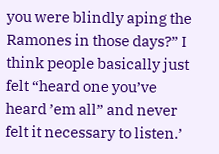you were blindly aping the Ramones in those days?” I think people basically just felt “heard one you’ve heard ’em all” and never felt it necessary to listen.’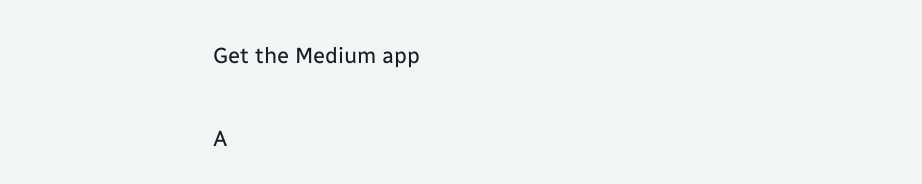Get the Medium app

A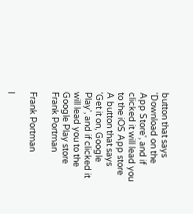button that says 'Download on the App Store', and if clicked it will lead you to the iOS App store
A button that says 'Get it on, Google Play', and if clicked it will lead you to the Google Play store
Frank Portman

Frank Portman

I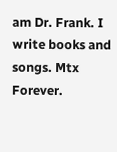am Dr. Frank. I write books and songs. Mtx Forever.